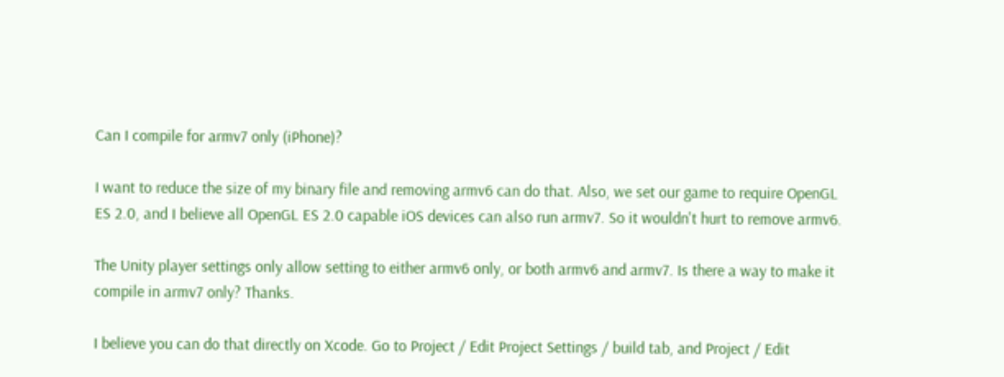Can I compile for armv7 only (iPhone)?

I want to reduce the size of my binary file and removing armv6 can do that. Also, we set our game to require OpenGL ES 2.0, and I believe all OpenGL ES 2.0 capable iOS devices can also run armv7. So it wouldn't hurt to remove armv6.

The Unity player settings only allow setting to either armv6 only, or both armv6 and armv7. Is there a way to make it compile in armv7 only? Thanks.

I believe you can do that directly on Xcode. Go to Project / Edit Project Settings / build tab, and Project / Edit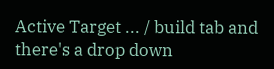Active Target ... / build tab and there's a drop down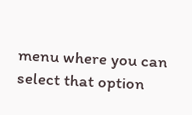menu where you can select that option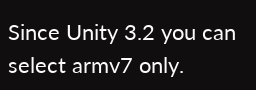Since Unity 3.2 you can select armv7 only.